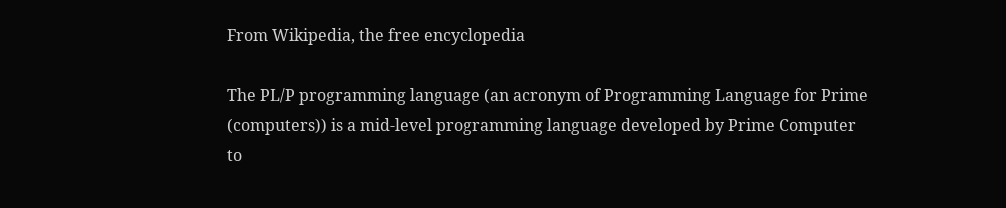From Wikipedia, the free encyclopedia

The PL/P programming language (an acronym of Programming Language for Prime (computers)) is a mid-level programming language developed by Prime Computer to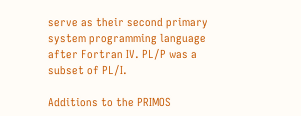serve as their second primary system programming language after Fortran IV. PL/P was a subset of PL/I.

Additions to the PRIMOS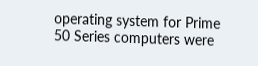operating system for Prime 50 Series computers were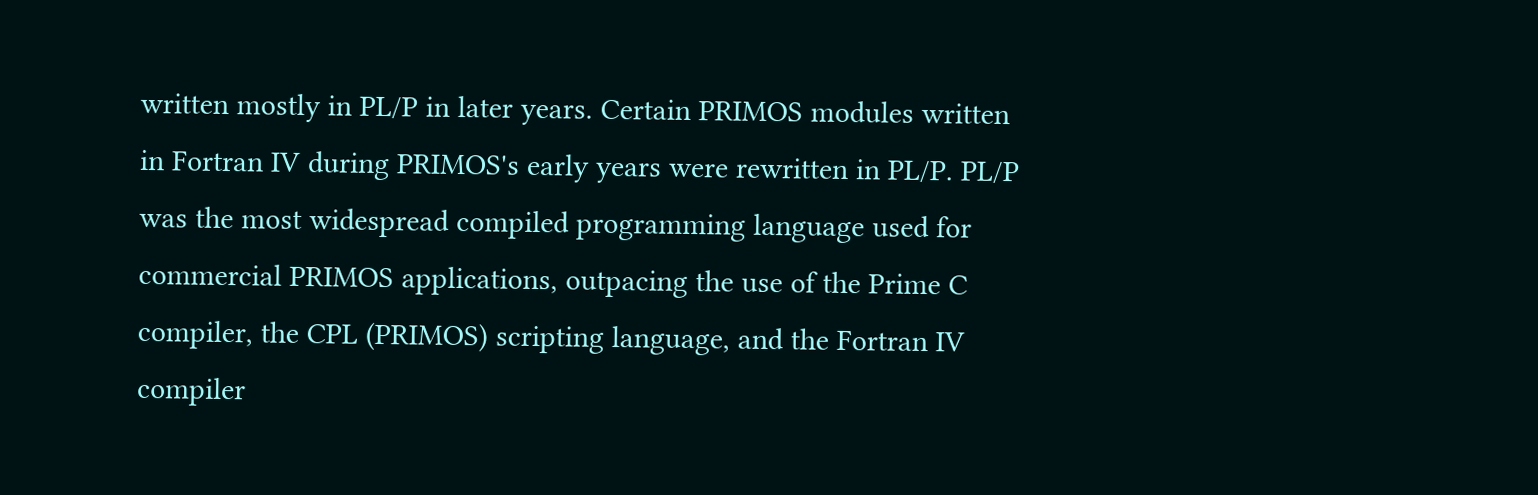written mostly in PL/P in later years. Certain PRIMOS modules written in Fortran IV during PRIMOS's early years were rewritten in PL/P. PL/P was the most widespread compiled programming language used for commercial PRIMOS applications, outpacing the use of the Prime C compiler, the CPL (PRIMOS) scripting language, and the Fortran IV compiler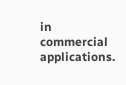in commercial applications.